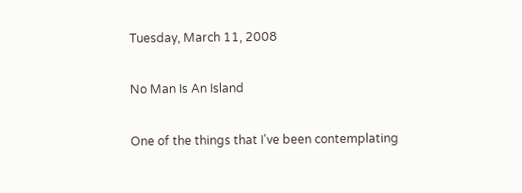Tuesday, March 11, 2008

No Man Is An Island

One of the things that I've been contemplating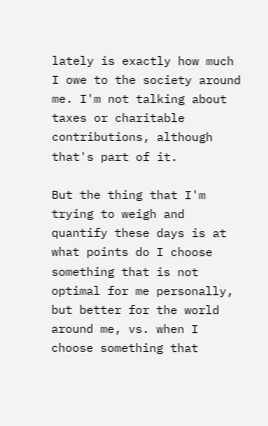lately is exactly how much I owe to the society around me. I'm not talking about taxes or charitable contributions, although that's part of it.

But the thing that I'm trying to weigh and quantify these days is at what points do I choose something that is not optimal for me personally, but better for the world around me, vs. when I choose something that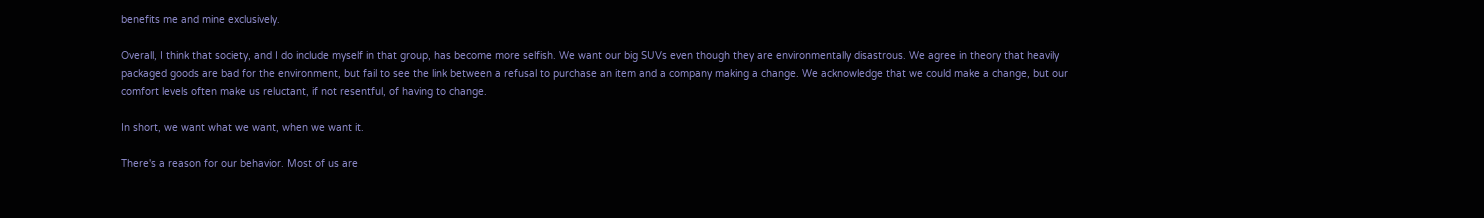benefits me and mine exclusively.

Overall, I think that society, and I do include myself in that group, has become more selfish. We want our big SUVs even though they are environmentally disastrous. We agree in theory that heavily packaged goods are bad for the environment, but fail to see the link between a refusal to purchase an item and a company making a change. We acknowledge that we could make a change, but our comfort levels often make us reluctant, if not resentful, of having to change.

In short, we want what we want, when we want it.

There's a reason for our behavior. Most of us are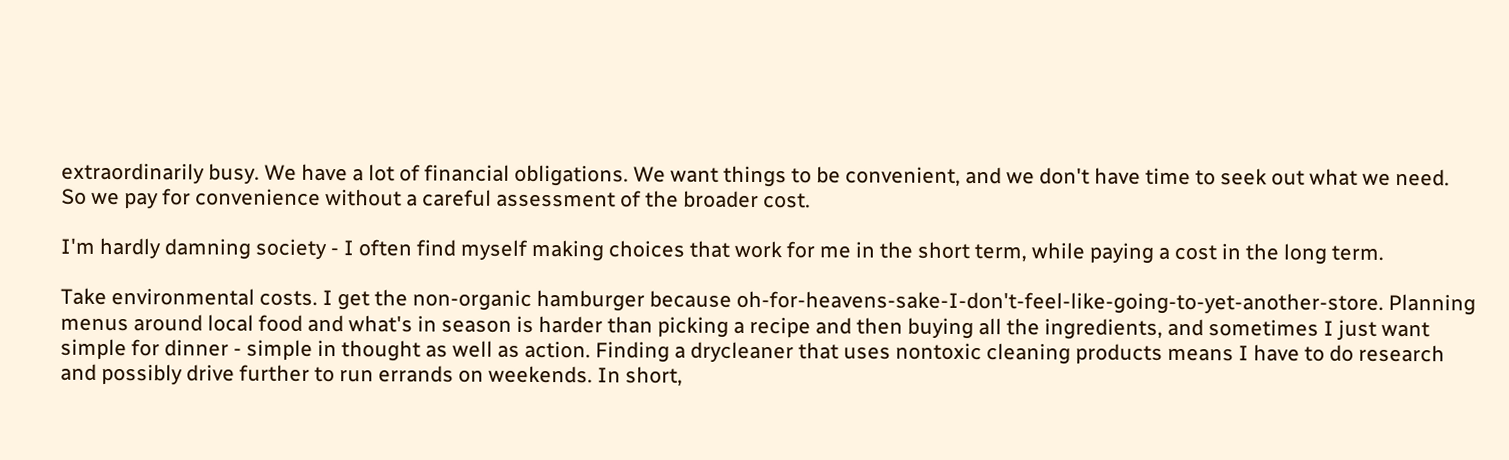extraordinarily busy. We have a lot of financial obligations. We want things to be convenient, and we don't have time to seek out what we need. So we pay for convenience without a careful assessment of the broader cost.

I'm hardly damning society - I often find myself making choices that work for me in the short term, while paying a cost in the long term.

Take environmental costs. I get the non-organic hamburger because oh-for-heavens-sake-I-don't-feel-like-going-to-yet-another-store. Planning menus around local food and what's in season is harder than picking a recipe and then buying all the ingredients, and sometimes I just want simple for dinner - simple in thought as well as action. Finding a drycleaner that uses nontoxic cleaning products means I have to do research and possibly drive further to run errands on weekends. In short,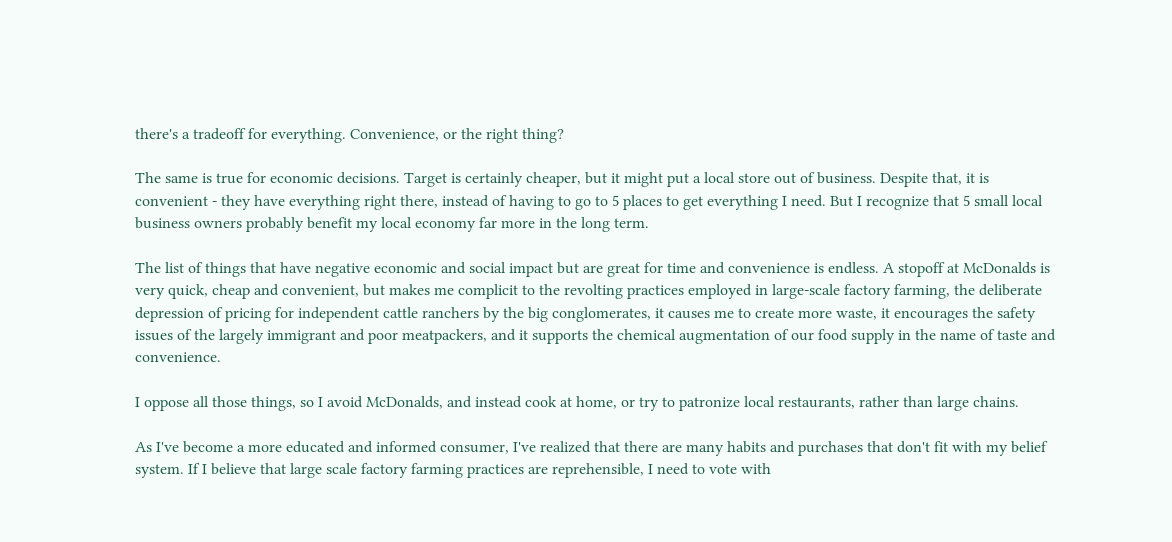there's a tradeoff for everything. Convenience, or the right thing?

The same is true for economic decisions. Target is certainly cheaper, but it might put a local store out of business. Despite that, it is convenient - they have everything right there, instead of having to go to 5 places to get everything I need. But I recognize that 5 small local business owners probably benefit my local economy far more in the long term.

The list of things that have negative economic and social impact but are great for time and convenience is endless. A stopoff at McDonalds is very quick, cheap and convenient, but makes me complicit to the revolting practices employed in large-scale factory farming, the deliberate depression of pricing for independent cattle ranchers by the big conglomerates, it causes me to create more waste, it encourages the safety issues of the largely immigrant and poor meatpackers, and it supports the chemical augmentation of our food supply in the name of taste and convenience.

I oppose all those things, so I avoid McDonalds, and instead cook at home, or try to patronize local restaurants, rather than large chains.

As I've become a more educated and informed consumer, I've realized that there are many habits and purchases that don't fit with my belief system. If I believe that large scale factory farming practices are reprehensible, I need to vote with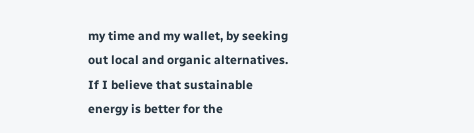my time and my wallet, by seeking out local and organic alternatives. If I believe that sustainable energy is better for the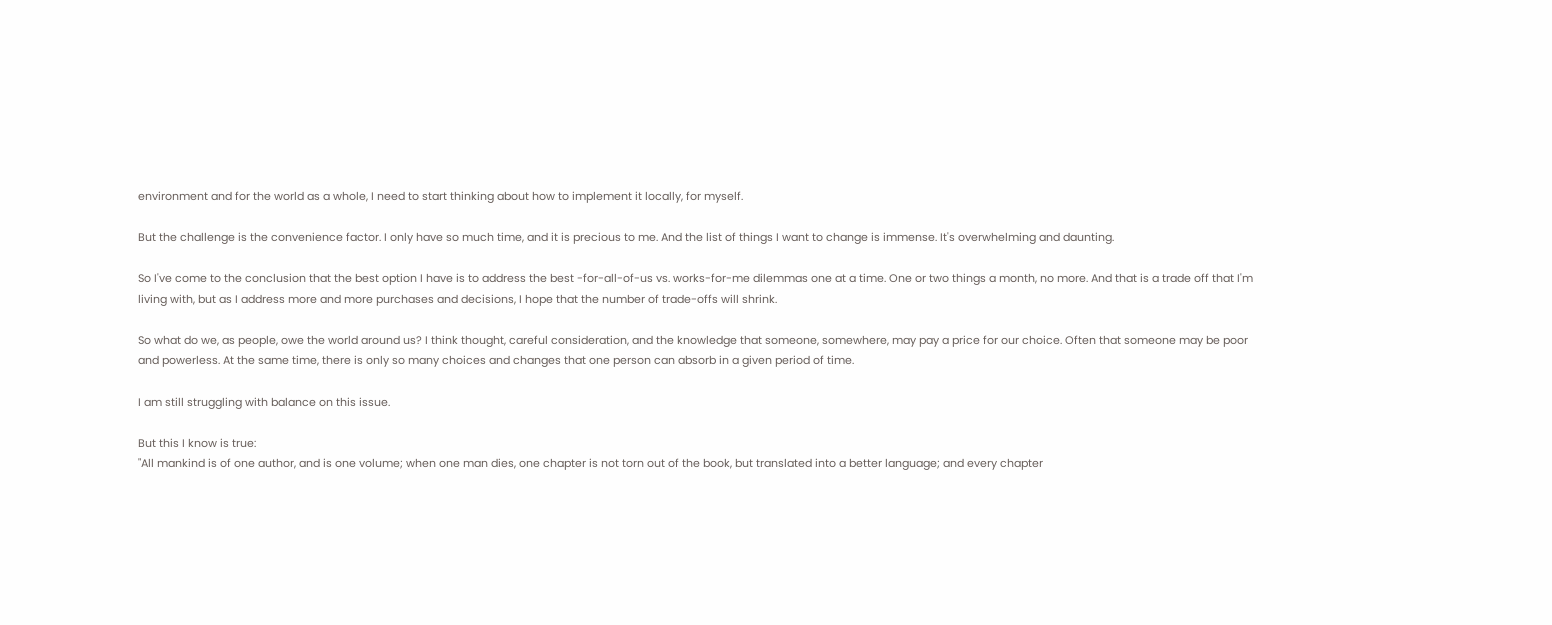environment and for the world as a whole, I need to start thinking about how to implement it locally, for myself.

But the challenge is the convenience factor. I only have so much time, and it is precious to me. And the list of things I want to change is immense. It's overwhelming and daunting.

So I've come to the conclusion that the best option I have is to address the best -for-all-of-us vs. works-for-me dilemmas one at a time. One or two things a month, no more. And that is a trade off that I'm living with, but as I address more and more purchases and decisions, I hope that the number of trade-offs will shrink.

So what do we, as people, owe the world around us? I think thought, careful consideration, and the knowledge that someone, somewhere, may pay a price for our choice. Often that someone may be poor and powerless. At the same time, there is only so many choices and changes that one person can absorb in a given period of time.

I am still struggling with balance on this issue.

But this I know is true:
"All mankind is of one author, and is one volume; when one man dies, one chapter is not torn out of the book, but translated into a better language; and every chapter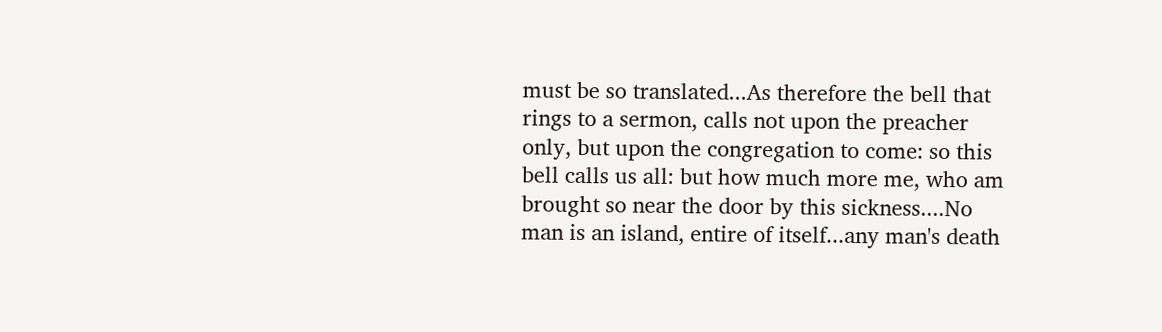must be so translated...As therefore the bell that rings to a sermon, calls not upon the preacher only, but upon the congregation to come: so this bell calls us all: but how much more me, who am brought so near the door by this sickness....No man is an island, entire of itself...any man's death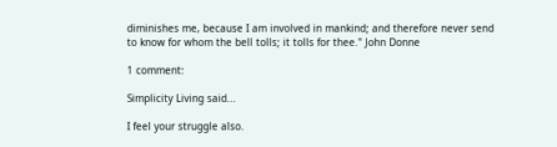diminishes me, because I am involved in mankind; and therefore never send to know for whom the bell tolls; it tolls for thee." John Donne

1 comment:

Simplicity Living said...

I feel your struggle also.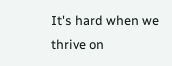It's hard when we thrive on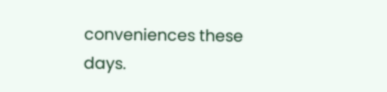conveniences these days.